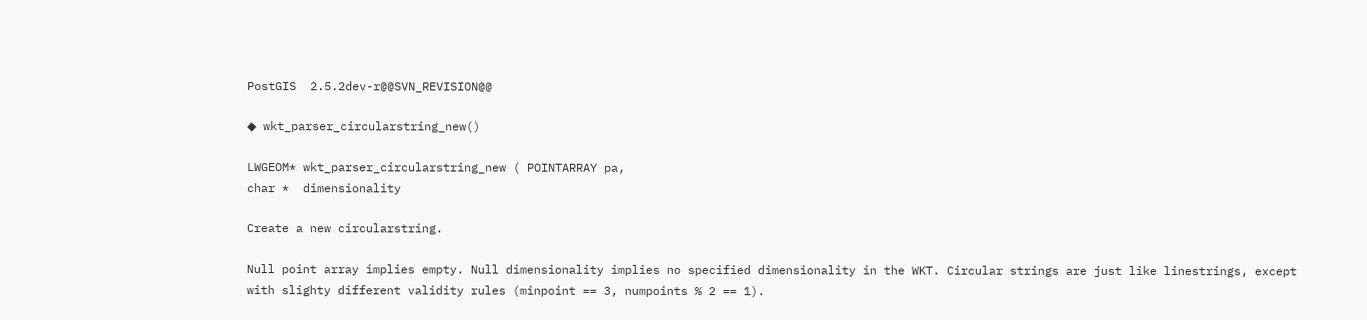PostGIS  2.5.2dev-r@@SVN_REVISION@@

◆ wkt_parser_circularstring_new()

LWGEOM* wkt_parser_circularstring_new ( POINTARRAY pa,
char *  dimensionality

Create a new circularstring.

Null point array implies empty. Null dimensionality implies no specified dimensionality in the WKT. Circular strings are just like linestrings, except with slighty different validity rules (minpoint == 3, numpoints % 2 == 1).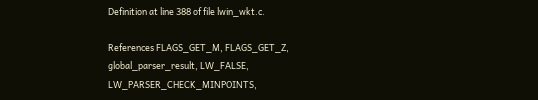Definition at line 388 of file lwin_wkt.c.

References FLAGS_GET_M, FLAGS_GET_Z, global_parser_result, LW_FALSE, LW_PARSER_CHECK_MINPOINTS,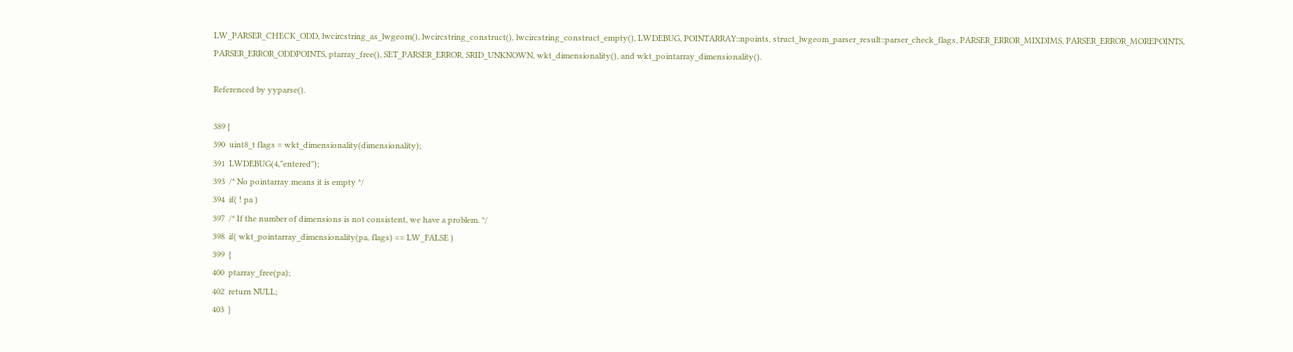LW_PARSER_CHECK_ODD, lwcircstring_as_lwgeom(), lwcircstring_construct(), lwcircstring_construct_empty(), LWDEBUG, POINTARRAY::npoints, struct_lwgeom_parser_result::parser_check_flags, PARSER_ERROR_MIXDIMS, PARSER_ERROR_MOREPOINTS, PARSER_ERROR_ODDPOINTS, ptarray_free(), SET_PARSER_ERROR, SRID_UNKNOWN, wkt_dimensionality(), and wkt_pointarray_dimensionality().

Referenced by yyparse().

389 {
390  uint8_t flags = wkt_dimensionality(dimensionality);
391  LWDEBUG(4,"entered");
393  /* No pointarray means it is empty */
394  if( ! pa )
397  /* If the number of dimensions is not consistent, we have a problem. */
398  if( wkt_pointarray_dimensionality(pa, flags) == LW_FALSE )
399  {
400  ptarray_free(pa);
402  return NULL;
403  }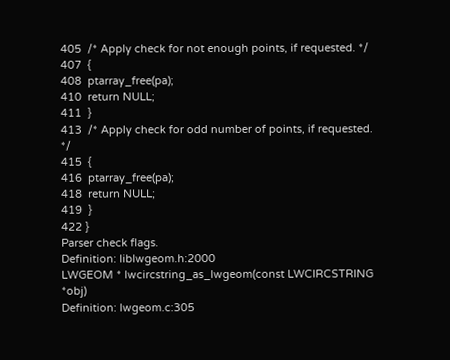405  /* Apply check for not enough points, if requested. */
407  {
408  ptarray_free(pa);
410  return NULL;
411  }
413  /* Apply check for odd number of points, if requested. */
415  {
416  ptarray_free(pa);
418  return NULL;
419  }
422 }
Parser check flags.
Definition: liblwgeom.h:2000
LWGEOM * lwcircstring_as_lwgeom(const LWCIRCSTRING *obj)
Definition: lwgeom.c:305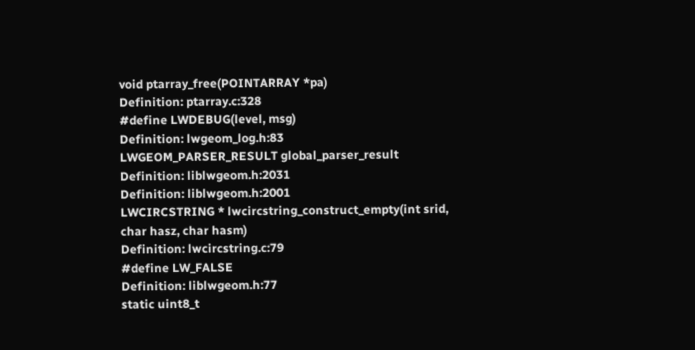void ptarray_free(POINTARRAY *pa)
Definition: ptarray.c:328
#define LWDEBUG(level, msg)
Definition: lwgeom_log.h:83
LWGEOM_PARSER_RESULT global_parser_result
Definition: liblwgeom.h:2031
Definition: liblwgeom.h:2001
LWCIRCSTRING * lwcircstring_construct_empty(int srid, char hasz, char hasm)
Definition: lwcircstring.c:79
#define LW_FALSE
Definition: liblwgeom.h:77
static uint8_t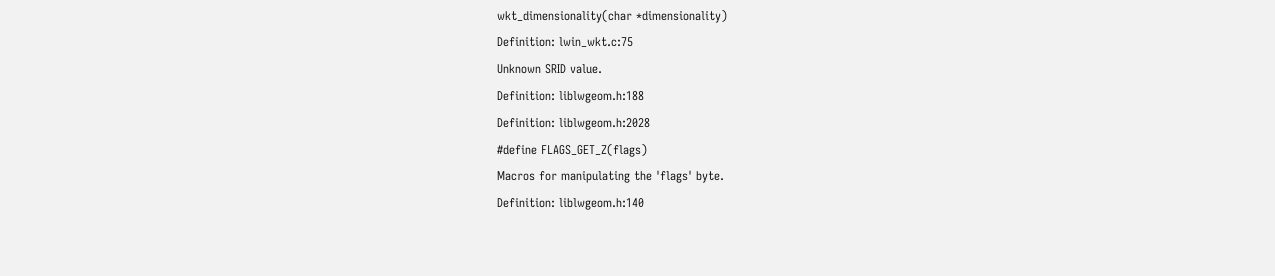wkt_dimensionality(char *dimensionality)
Definition: lwin_wkt.c:75
Unknown SRID value.
Definition: liblwgeom.h:188
Definition: liblwgeom.h:2028
#define FLAGS_GET_Z(flags)
Macros for manipulating the 'flags' byte.
Definition: liblwgeom.h:140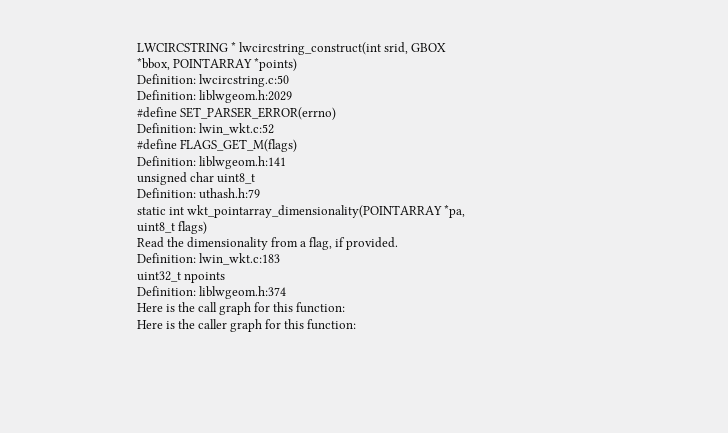LWCIRCSTRING * lwcircstring_construct(int srid, GBOX *bbox, POINTARRAY *points)
Definition: lwcircstring.c:50
Definition: liblwgeom.h:2029
#define SET_PARSER_ERROR(errno)
Definition: lwin_wkt.c:52
#define FLAGS_GET_M(flags)
Definition: liblwgeom.h:141
unsigned char uint8_t
Definition: uthash.h:79
static int wkt_pointarray_dimensionality(POINTARRAY *pa, uint8_t flags)
Read the dimensionality from a flag, if provided.
Definition: lwin_wkt.c:183
uint32_t npoints
Definition: liblwgeom.h:374
Here is the call graph for this function:
Here is the caller graph for this function: